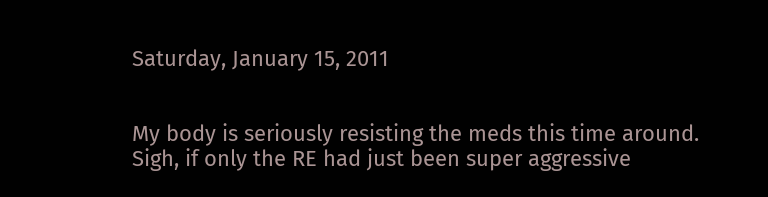Saturday, January 15, 2011


My body is seriously resisting the meds this time around.
Sigh, if only the RE had just been super aggressive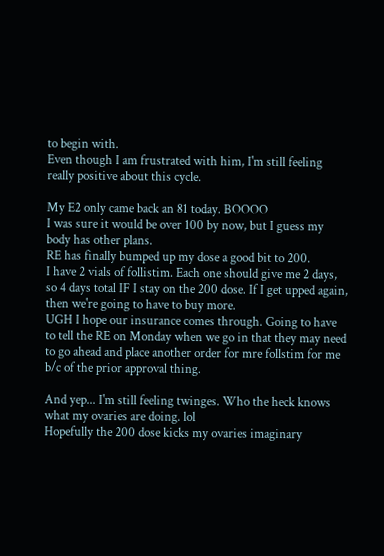to begin with.
Even though I am frustrated with him, I'm still feeling really positive about this cycle.

My E2 only came back an 81 today. BOOOO
I was sure it would be over 100 by now, but I guess my body has other plans.
RE has finally bumped up my dose a good bit to 200.
I have 2 vials of follistim. Each one should give me 2 days, so 4 days total IF I stay on the 200 dose. If I get upped again, then we're going to have to buy more.
UGH I hope our insurance comes through. Going to have to tell the RE on Monday when we go in that they may need to go ahead and place another order for mre follstim for me b/c of the prior approval thing.

And yep... I'm still feeling twinges. Who the heck knows what my ovaries are doing. lol
Hopefully the 200 dose kicks my ovaries imaginary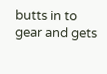butts in to gear and gets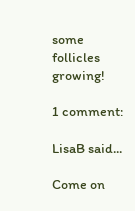some follicles growing!

1 comment:

LisaB said...

Come on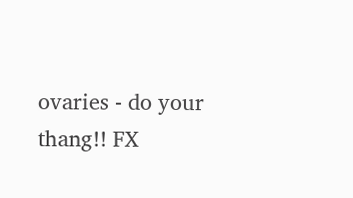ovaries - do your thang!! FX